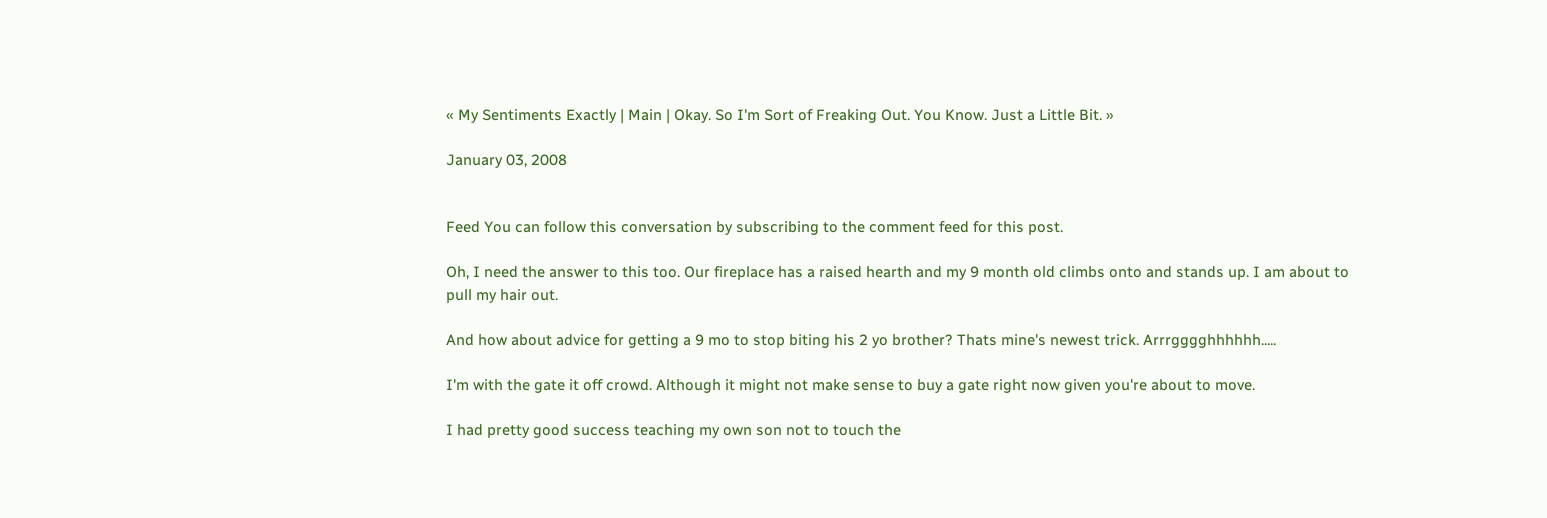« My Sentiments Exactly | Main | Okay. So I'm Sort of Freaking Out. You Know. Just a Little Bit. »

January 03, 2008


Feed You can follow this conversation by subscribing to the comment feed for this post.

Oh, I need the answer to this too. Our fireplace has a raised hearth and my 9 month old climbs onto and stands up. I am about to pull my hair out.

And how about advice for getting a 9 mo to stop biting his 2 yo brother? Thats mine's newest trick. Arrrgggghhhhhh.....

I'm with the gate it off crowd. Although it might not make sense to buy a gate right now given you're about to move.

I had pretty good success teaching my own son not to touch the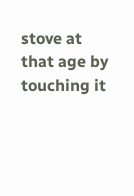stove at that age by touching it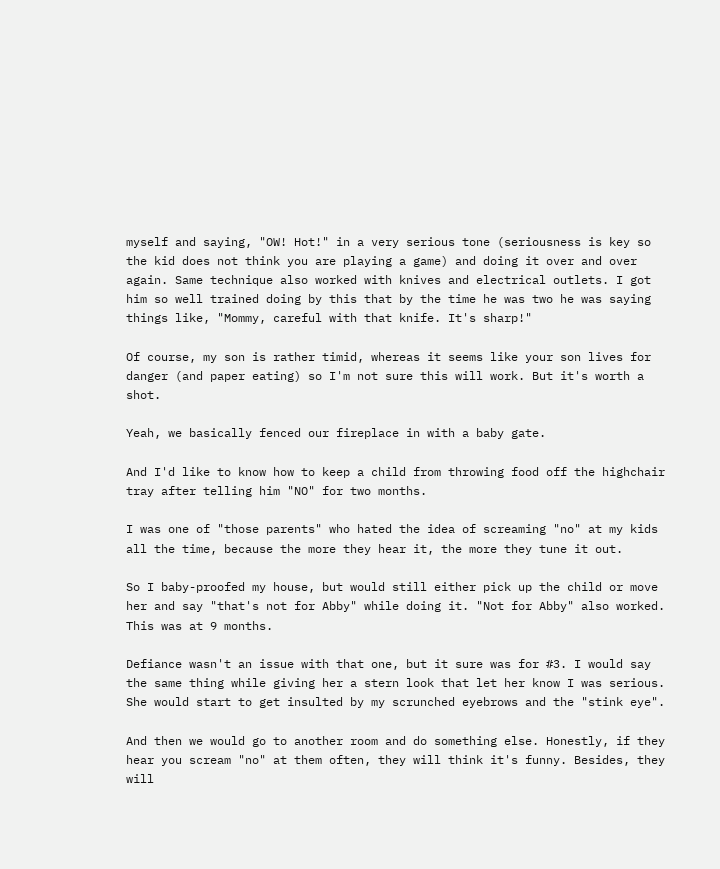myself and saying, "OW! Hot!" in a very serious tone (seriousness is key so the kid does not think you are playing a game) and doing it over and over again. Same technique also worked with knives and electrical outlets. I got him so well trained doing by this that by the time he was two he was saying things like, "Mommy, careful with that knife. It's sharp!"

Of course, my son is rather timid, whereas it seems like your son lives for danger (and paper eating) so I'm not sure this will work. But it's worth a shot.

Yeah, we basically fenced our fireplace in with a baby gate.

And I'd like to know how to keep a child from throwing food off the highchair tray after telling him "NO" for two months.

I was one of "those parents" who hated the idea of screaming "no" at my kids all the time, because the more they hear it, the more they tune it out.

So I baby-proofed my house, but would still either pick up the child or move her and say "that's not for Abby" while doing it. "Not for Abby" also worked. This was at 9 months.

Defiance wasn't an issue with that one, but it sure was for #3. I would say the same thing while giving her a stern look that let her know I was serious. She would start to get insulted by my scrunched eyebrows and the "stink eye".

And then we would go to another room and do something else. Honestly, if they hear you scream "no" at them often, they will think it's funny. Besides, they will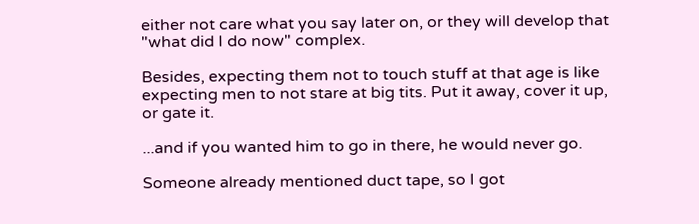either not care what you say later on, or they will develop that "what did I do now" complex.

Besides, expecting them not to touch stuff at that age is like expecting men to not stare at big tits. Put it away, cover it up, or gate it.

...and if you wanted him to go in there, he would never go.

Someone already mentioned duct tape, so I got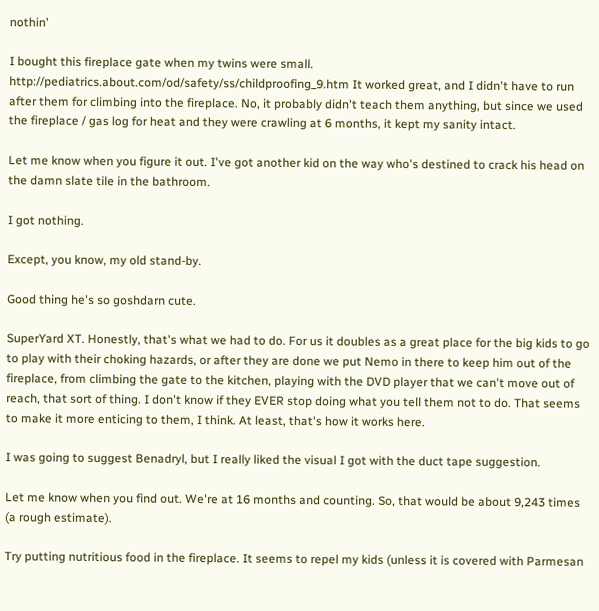nothin'

I bought this fireplace gate when my twins were small. http://pediatrics.about.com/od/safety/ss/childproofing_9.htm It worked great, and I didn't have to run after them for climbing into the fireplace. No, it probably didn't teach them anything, but since we used the fireplace / gas log for heat and they were crawling at 6 months, it kept my sanity intact.

Let me know when you figure it out. I've got another kid on the way who's destined to crack his head on the damn slate tile in the bathroom.

I got nothing.

Except, you know, my old stand-by.

Good thing he's so goshdarn cute.

SuperYard XT. Honestly, that's what we had to do. For us it doubles as a great place for the big kids to go to play with their choking hazards, or after they are done we put Nemo in there to keep him out of the fireplace, from climbing the gate to the kitchen, playing with the DVD player that we can't move out of reach, that sort of thing. I don't know if they EVER stop doing what you tell them not to do. That seems to make it more enticing to them, I think. At least, that's how it works here.

I was going to suggest Benadryl, but I really liked the visual I got with the duct tape suggestion.

Let me know when you find out. We're at 16 months and counting. So, that would be about 9,243 times (a rough estimate).

Try putting nutritious food in the fireplace. It seems to repel my kids (unless it is covered with Parmesan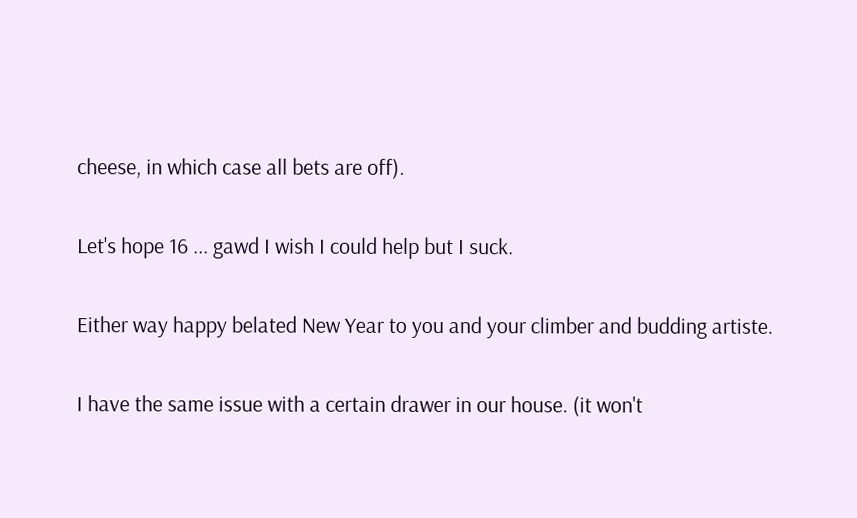cheese, in which case all bets are off).

Let's hope 16 ... gawd I wish I could help but I suck.

Either way happy belated New Year to you and your climber and budding artiste.

I have the same issue with a certain drawer in our house. (it won't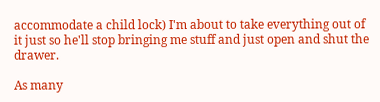accommodate a child lock) I'm about to take everything out of it just so he'll stop bringing me stuff and just open and shut the drawer.

As many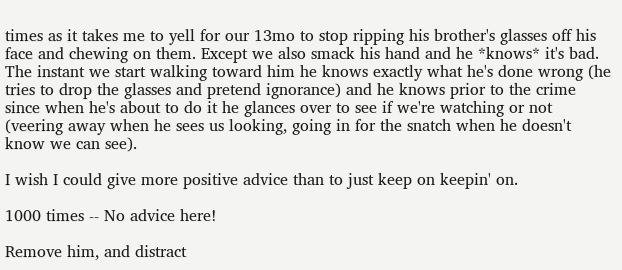times as it takes me to yell for our 13mo to stop ripping his brother's glasses off his face and chewing on them. Except we also smack his hand and he *knows* it's bad. The instant we start walking toward him he knows exactly what he's done wrong (he tries to drop the glasses and pretend ignorance) and he knows prior to the crime since when he's about to do it he glances over to see if we're watching or not (veering away when he sees us looking, going in for the snatch when he doesn't know we can see).

I wish I could give more positive advice than to just keep on keepin' on.

1000 times -- No advice here!

Remove him, and distract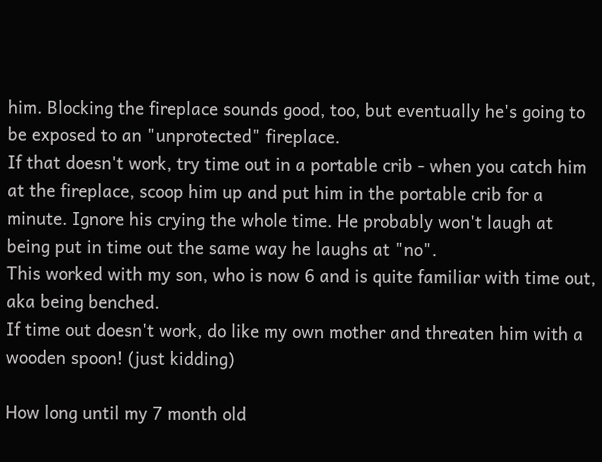him. Blocking the fireplace sounds good, too, but eventually he's going to be exposed to an "unprotected" fireplace.
If that doesn't work, try time out in a portable crib - when you catch him at the fireplace, scoop him up and put him in the portable crib for a minute. Ignore his crying the whole time. He probably won't laugh at being put in time out the same way he laughs at "no".
This worked with my son, who is now 6 and is quite familiar with time out, aka being benched.
If time out doesn't work, do like my own mother and threaten him with a wooden spoon! (just kidding)

How long until my 7 month old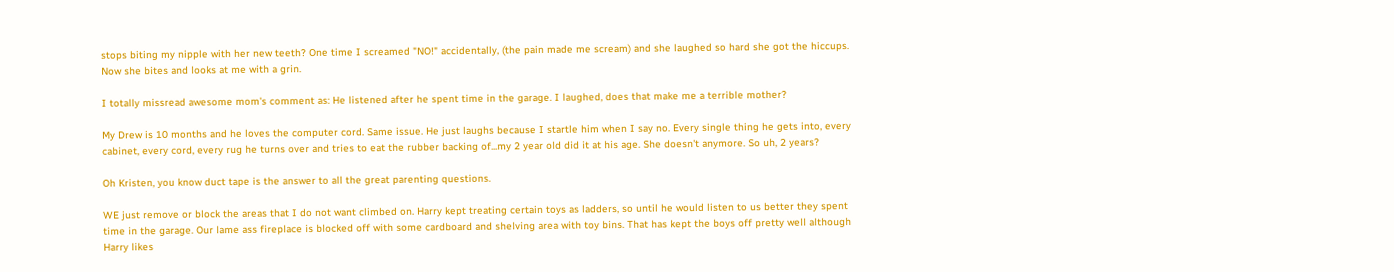stops biting my nipple with her new teeth? One time I screamed "NO!" accidentally, (the pain made me scream) and she laughed so hard she got the hiccups. Now she bites and looks at me with a grin.

I totally missread awesome mom's comment as: He listened after he spent time in the garage. I laughed, does that make me a terrible mother?

My Drew is 10 months and he loves the computer cord. Same issue. He just laughs because I startle him when I say no. Every single thing he gets into, every cabinet, every cord, every rug he turns over and tries to eat the rubber backing of...my 2 year old did it at his age. She doesn't anymore. So uh, 2 years?

Oh Kristen, you know duct tape is the answer to all the great parenting questions.

WE just remove or block the areas that I do not want climbed on. Harry kept treating certain toys as ladders, so until he would listen to us better they spent time in the garage. Our lame ass fireplace is blocked off with some cardboard and shelving area with toy bins. That has kept the boys off pretty well although Harry likes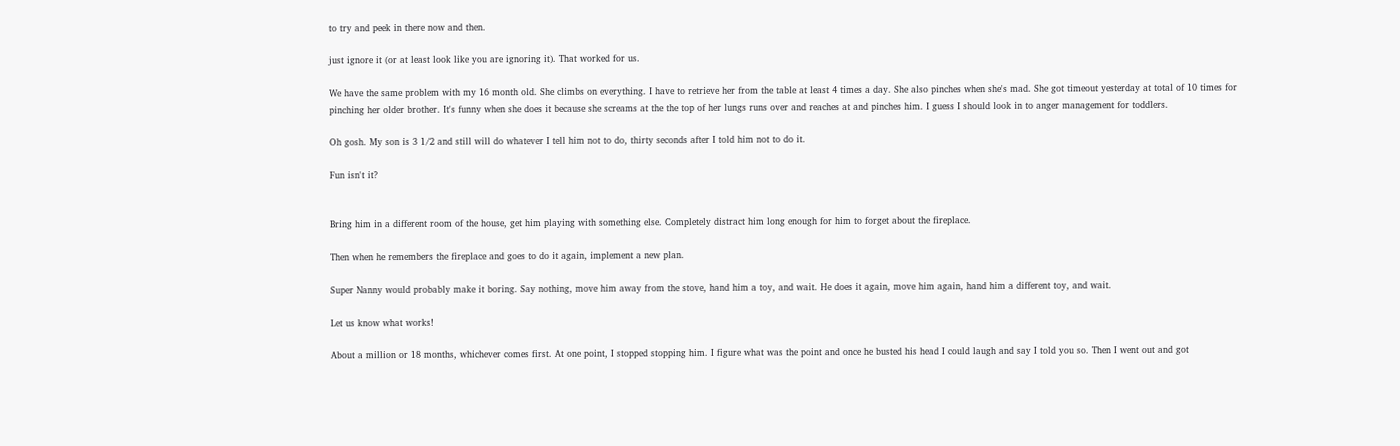to try and peek in there now and then.

just ignore it (or at least look like you are ignoring it). That worked for us.

We have the same problem with my 16 month old. She climbs on everything. I have to retrieve her from the table at least 4 times a day. She also pinches when she's mad. She got timeout yesterday at total of 10 times for pinching her older brother. It's funny when she does it because she screams at the the top of her lungs runs over and reaches at and pinches him. I guess I should look in to anger management for toddlers.

Oh gosh. My son is 3 1/2 and still will do whatever I tell him not to do, thirty seconds after I told him not to do it.

Fun isn't it?


Bring him in a different room of the house, get him playing with something else. Completely distract him long enough for him to forget about the fireplace.

Then when he remembers the fireplace and goes to do it again, implement a new plan.

Super Nanny would probably make it boring. Say nothing, move him away from the stove, hand him a toy, and wait. He does it again, move him again, hand him a different toy, and wait.

Let us know what works!

About a million or 18 months, whichever comes first. At one point, I stopped stopping him. I figure what was the point and once he busted his head I could laugh and say I told you so. Then I went out and got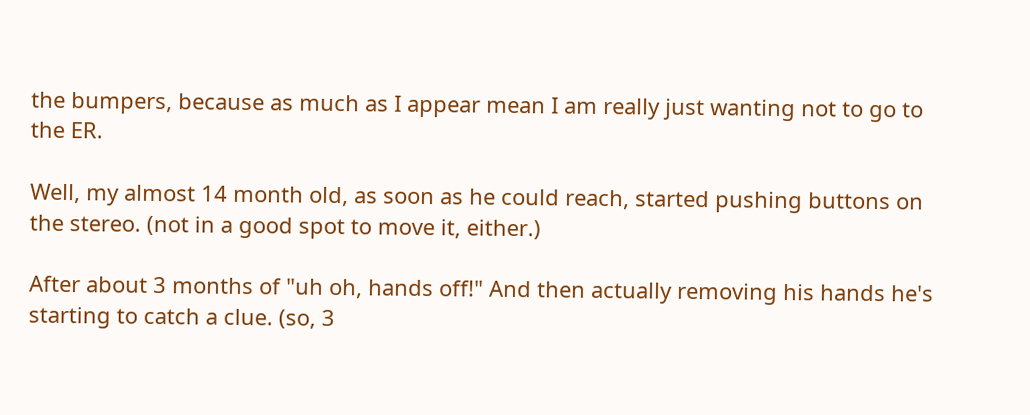the bumpers, because as much as I appear mean I am really just wanting not to go to the ER.

Well, my almost 14 month old, as soon as he could reach, started pushing buttons on the stereo. (not in a good spot to move it, either.)

After about 3 months of "uh oh, hands off!" And then actually removing his hands he's starting to catch a clue. (so, 3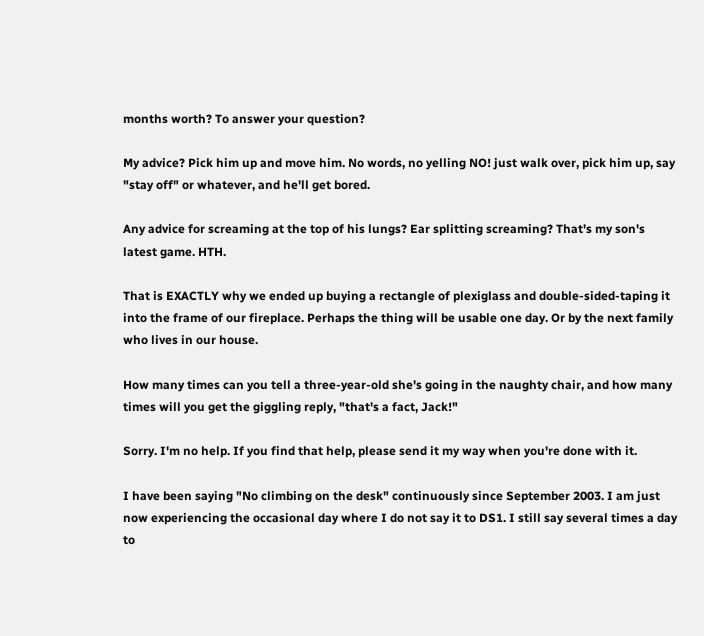months worth? To answer your question?

My advice? Pick him up and move him. No words, no yelling NO! just walk over, pick him up, say "stay off" or whatever, and he'll get bored.

Any advice for screaming at the top of his lungs? Ear splitting screaming? That's my son's latest game. HTH.

That is EXACTLY why we ended up buying a rectangle of plexiglass and double-sided-taping it into the frame of our fireplace. Perhaps the thing will be usable one day. Or by the next family who lives in our house.

How many times can you tell a three-year-old she's going in the naughty chair, and how many times will you get the giggling reply, "that's a fact, Jack!"

Sorry. I'm no help. If you find that help, please send it my way when you're done with it.

I have been saying "No climbing on the desk" continuously since September 2003. I am just now experiencing the occasional day where I do not say it to DS1. I still say several times a day to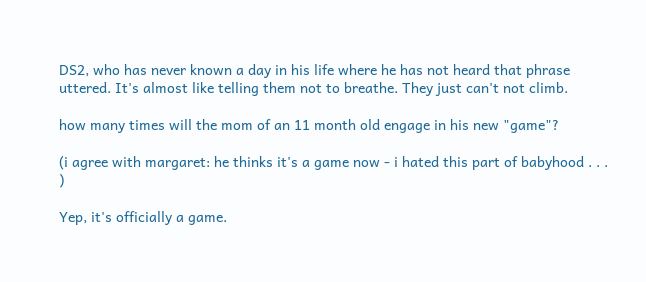DS2, who has never known a day in his life where he has not heard that phrase uttered. It's almost like telling them not to breathe. They just can't not climb.

how many times will the mom of an 11 month old engage in his new "game"?

(i agree with margaret: he thinks it's a game now - i hated this part of babyhood . . . )

Yep, it's officially a game.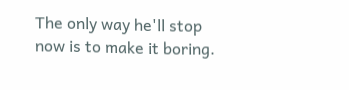The only way he'll stop now is to make it boring.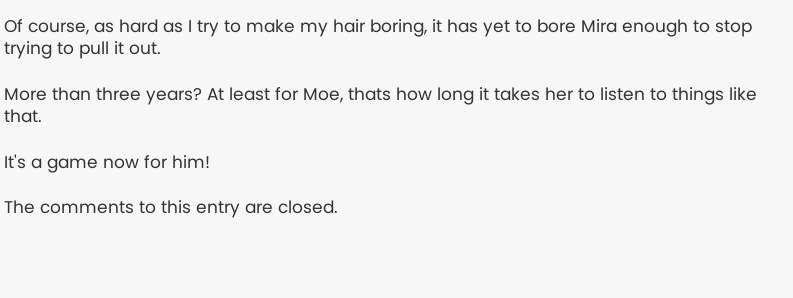Of course, as hard as I try to make my hair boring, it has yet to bore Mira enough to stop trying to pull it out.

More than three years? At least for Moe, thats how long it takes her to listen to things like that.

It's a game now for him!

The comments to this entry are closed.